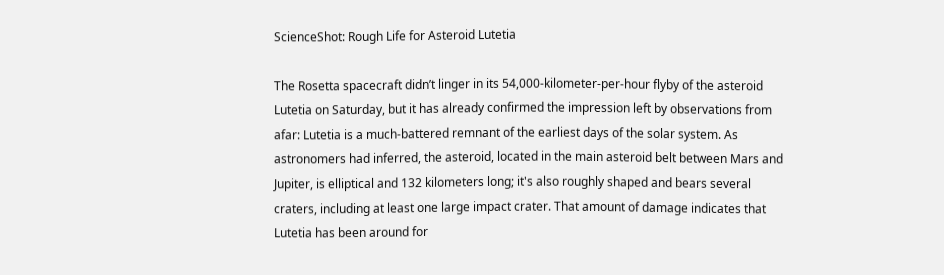ScienceShot: Rough Life for Asteroid Lutetia

The Rosetta spacecraft didn’t linger in its 54,000-kilometer-per-hour flyby of the asteroid Lutetia on Saturday, but it has already confirmed the impression left by observations from afar: Lutetia is a much-battered remnant of the earliest days of the solar system. As astronomers had inferred, the asteroid, located in the main asteroid belt between Mars and Jupiter, is elliptical and 132 kilometers long; it's also roughly shaped and bears several craters, including at least one large impact crater. That amount of damage indicates that Lutetia has been around for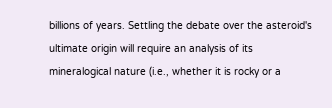billions of years. Settling the debate over the asteroid's ultimate origin will require an analysis of its mineralogical nature (i.e., whether it is rocky or a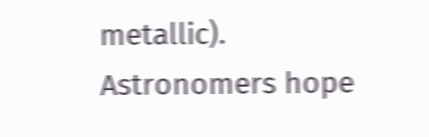metallic). Astronomers hope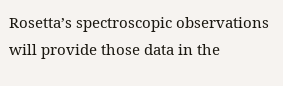Rosetta’s spectroscopic observations will provide those data in the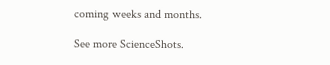coming weeks and months.

See more ScienceShots.